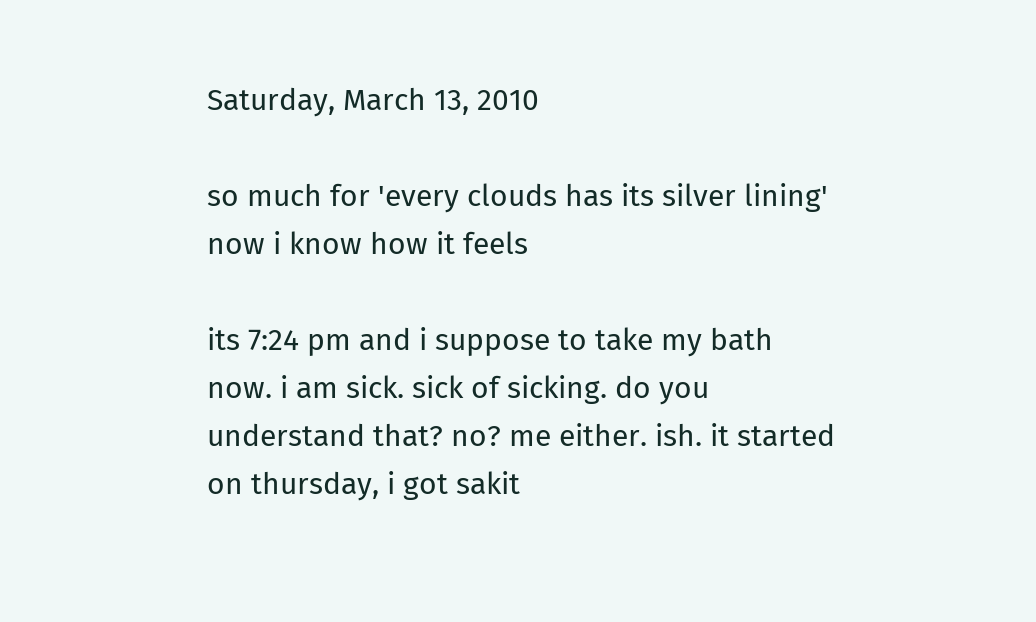Saturday, March 13, 2010

so much for 'every clouds has its silver lining' now i know how it feels

its 7:24 pm and i suppose to take my bath now. i am sick. sick of sicking. do you understand that? no? me either. ish. it started on thursday, i got sakit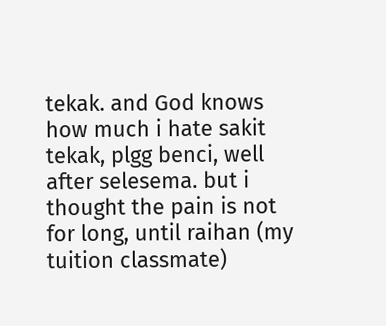tekak. and God knows how much i hate sakit tekak, plgg benci, well after selesema. but i thought the pain is not for long, until raihan (my tuition classmate)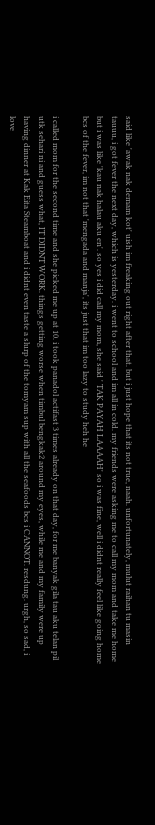said like 'awak nak demam kot' uish im freaking out right after that. but i just hope that its not true, naah. unfortunately, mulut raihan tu masin tauuu, i got fever the next day, which is yesterday. i went to school and im all in cold. my friends were asking me to call my mom and take me home but i was like 'kau nak halau aku en'. so yes i did call my mom, she said ' TAK PAYAH LAAAAH' so i was fine, well i didnt really feel like going home bcs of the fever, im not that 'mengada and manja', its just that im too lazy to study heh he

i called mom for the second time and she picked me up at 10. i took panadol actifast 3 times already on that day, for me banyak gila tau aku telan pil utk sehari ni and guess what, IT DIDNT WORK. things getting worse when timbul bengkak2 around my eyes, while me and my family were up having dinner at Kak Eita Steamboat and i didnt even taste a slurp of the tomyam sup with all the seafoods bcs i CANNOT. resdung. urgh, so sad, i love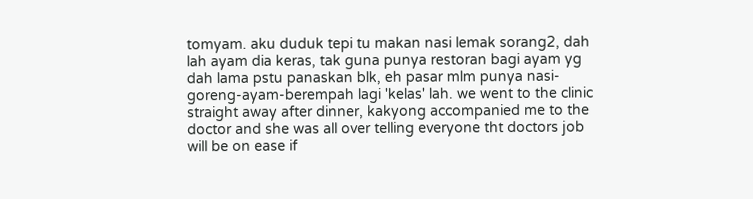tomyam. aku duduk tepi tu makan nasi lemak sorang2, dah lah ayam dia keras, tak guna punya restoran bagi ayam yg dah lama pstu panaskan blk, eh pasar mlm punya nasi-goreng-ayam-berempah lagi 'kelas' lah. we went to the clinic straight away after dinner, kakyong accompanied me to the doctor and she was all over telling everyone tht doctors job will be on ease if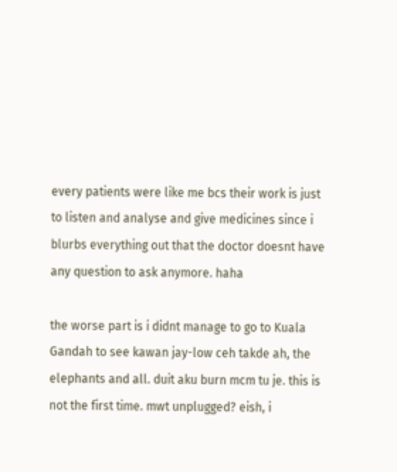every patients were like me bcs their work is just to listen and analyse and give medicines since i blurbs everything out that the doctor doesnt have any question to ask anymore. haha

the worse part is i didnt manage to go to Kuala Gandah to see kawan jay-low ceh takde ah, the elephants and all. duit aku burn mcm tu je. this is not the first time. mwt unplugged? eish, i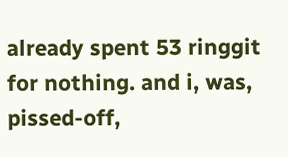already spent 53 ringgit for nothing. and i, was, pissed-off,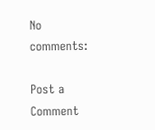No comments:

Post a Comment